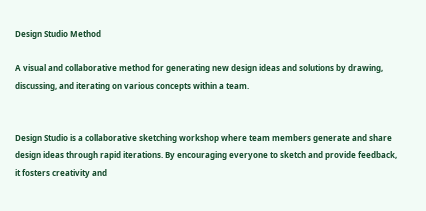Design Studio Method

A visual and collaborative method for generating new design ideas and solutions by drawing, discussing, and iterating on various concepts within a team.


Design Studio is a collaborative sketching workshop where team members generate and share design ideas through rapid iterations. By encouraging everyone to sketch and provide feedback, it fosters creativity and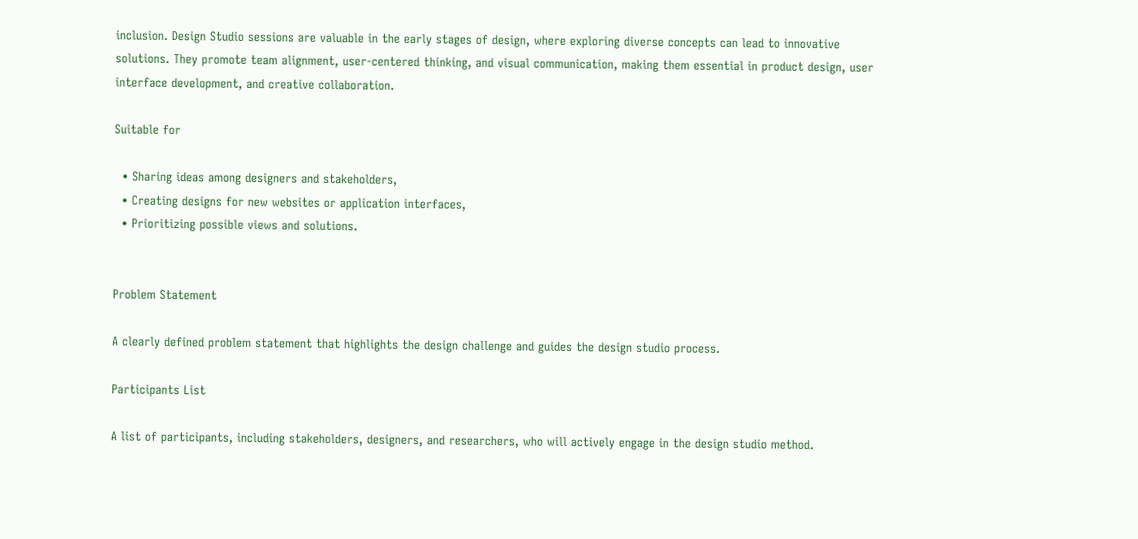inclusion. Design Studio sessions are valuable in the early stages of design, where exploring diverse concepts can lead to innovative solutions. They promote team alignment, user-centered thinking, and visual communication, making them essential in product design, user interface development, and creative collaboration.

Suitable for

  • Sharing ideas among designers and stakeholders,
  • Creating designs for new websites or application interfaces,
  • Prioritizing possible views and solutions.


Problem Statement

A clearly defined problem statement that highlights the design challenge and guides the design studio process.

Participants List

A list of participants, including stakeholders, designers, and researchers, who will actively engage in the design studio method.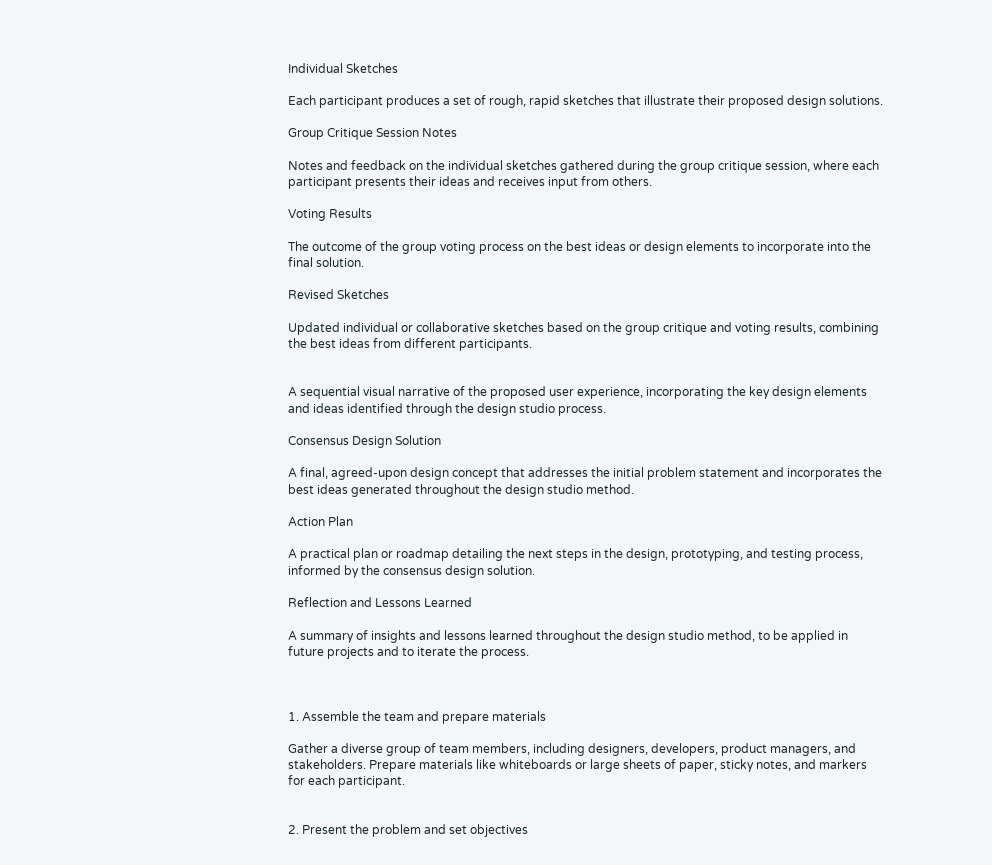Individual Sketches

Each participant produces a set of rough, rapid sketches that illustrate their proposed design solutions.

Group Critique Session Notes

Notes and feedback on the individual sketches gathered during the group critique session, where each participant presents their ideas and receives input from others.

Voting Results

The outcome of the group voting process on the best ideas or design elements to incorporate into the final solution.

Revised Sketches

Updated individual or collaborative sketches based on the group critique and voting results, combining the best ideas from different participants.


A sequential visual narrative of the proposed user experience, incorporating the key design elements and ideas identified through the design studio process.

Consensus Design Solution

A final, agreed-upon design concept that addresses the initial problem statement and incorporates the best ideas generated throughout the design studio method.

Action Plan

A practical plan or roadmap detailing the next steps in the design, prototyping, and testing process, informed by the consensus design solution.

Reflection and Lessons Learned

A summary of insights and lessons learned throughout the design studio method, to be applied in future projects and to iterate the process.



1. Assemble the team and prepare materials

Gather a diverse group of team members, including designers, developers, product managers, and stakeholders. Prepare materials like whiteboards or large sheets of paper, sticky notes, and markers for each participant.


2. Present the problem and set objectives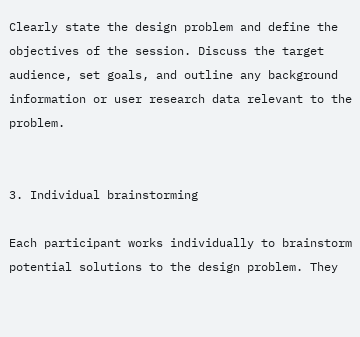Clearly state the design problem and define the objectives of the session. Discuss the target audience, set goals, and outline any background information or user research data relevant to the problem.


3. Individual brainstorming

Each participant works individually to brainstorm potential solutions to the design problem. They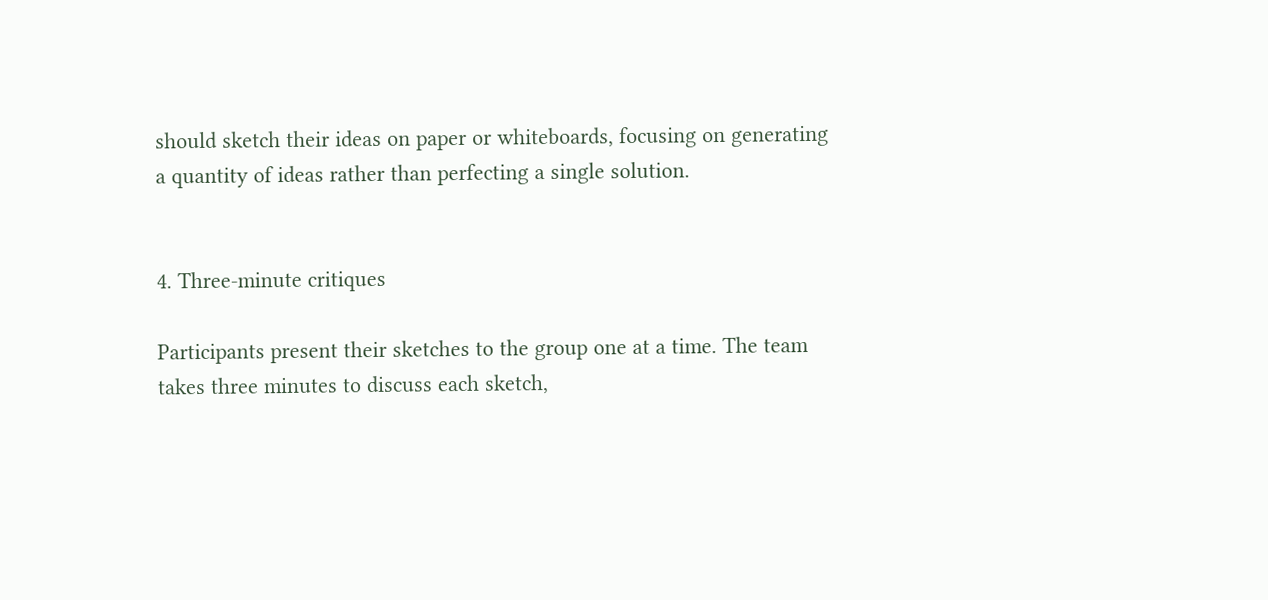should sketch their ideas on paper or whiteboards, focusing on generating a quantity of ideas rather than perfecting a single solution.


4. Three-minute critiques

Participants present their sketches to the group one at a time. The team takes three minutes to discuss each sketch,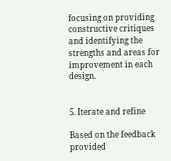focusing on providing constructive critiques and identifying the strengths and areas for improvement in each design.


5. Iterate and refine

Based on the feedback provided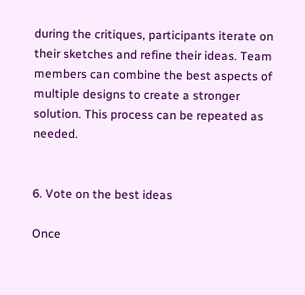during the critiques, participants iterate on their sketches and refine their ideas. Team members can combine the best aspects of multiple designs to create a stronger solution. This process can be repeated as needed.


6. Vote on the best ideas

Once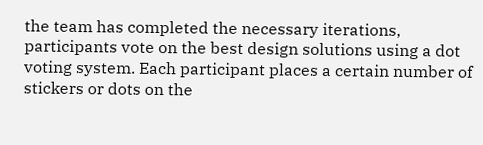the team has completed the necessary iterations, participants vote on the best design solutions using a dot voting system. Each participant places a certain number of stickers or dots on the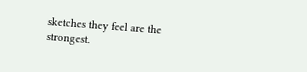sketches they feel are the strongest.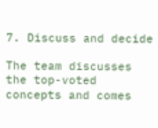7. Discuss and decide

The team discusses the top-voted concepts and comes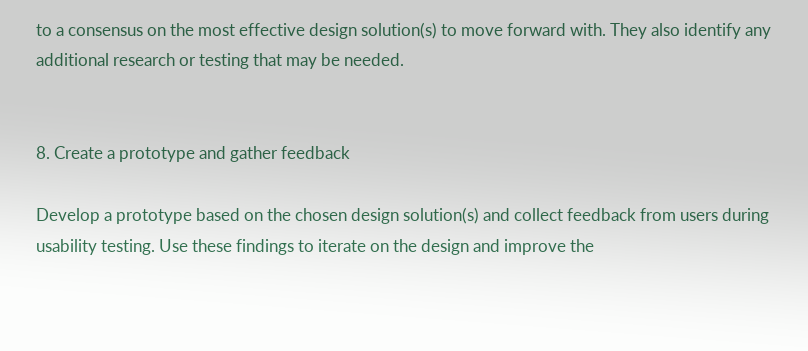to a consensus on the most effective design solution(s) to move forward with. They also identify any additional research or testing that may be needed.


8. Create a prototype and gather feedback

Develop a prototype based on the chosen design solution(s) and collect feedback from users during usability testing. Use these findings to iterate on the design and improve the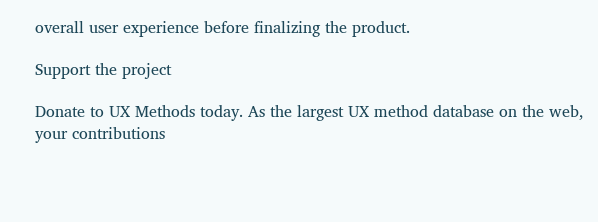overall user experience before finalizing the product.

Support the project

Donate to UX Methods today. As the largest UX method database on the web, your contributions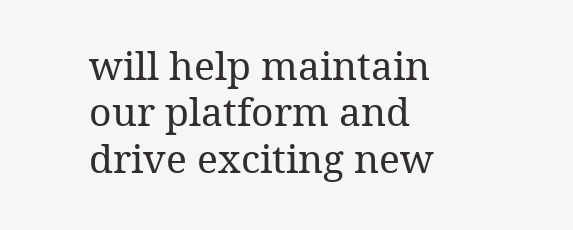will help maintain our platform and drive exciting new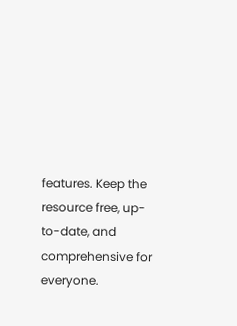features. Keep the resource free, up-to-date, and comprehensive for everyone.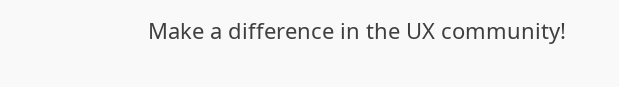Make a difference in the UX community!